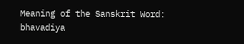Meaning of the Sanskrit Word: bhavadiya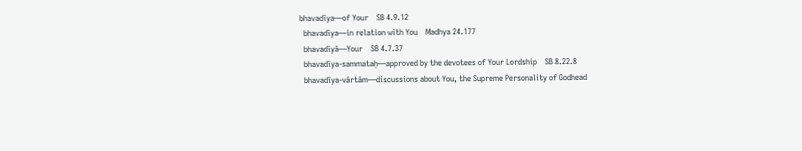bhavadīya—of Your    SB 4.9.12
  bhavadīya—in relation with You    Madhya 24.177
  bhavadīyā—Your    SB 4.7.37
  bhavadīya-sammataḥ—approved by the devotees of Your Lordship    SB 8.22.8
  bhavadīya-vārtām—discussions about You, the Supreme Personality of Godhead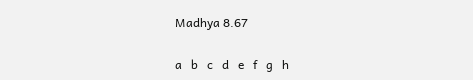Madhya 8.67

a   b   c   d   e   f   g   h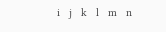i   j   k   l   m   n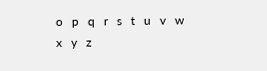o   p   q   r   s   t   u   v   w   x   y   z